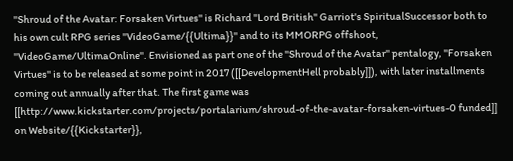''Shroud of the Avatar: Forsaken Virtues'' is Richard "Lord British" Garriot's SpiritualSuccessor both to his own cult RPG series ''VideoGame/{{Ultima}}'' and to its MMORPG offshoot, ''VideoGame/UltimaOnline''. Envisioned as part one of the ''Shroud of the Avatar'' pentalogy, ''Forsaken Virtues'' is to be released at some point in 2017 ([[DevelopmentHell probably]]), with later installments coming out annually after that. The first game was [[http://www.kickstarter.com/projects/portalarium/shroud-of-the-avatar-forsaken-virtues-0 funded]] on Website/{{Kickstarter}},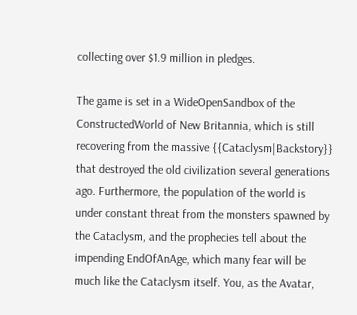collecting over $1.9 million in pledges.

The game is set in a WideOpenSandbox of the ConstructedWorld of New Britannia, which is still recovering from the massive {{Cataclysm|Backstory}} that destroyed the old civilization several generations ago. Furthermore, the population of the world is under constant threat from the monsters spawned by the Cataclysm, and the prophecies tell about the impending EndOfAnAge, which many fear will be much like the Cataclysm itself. You, as the Avatar,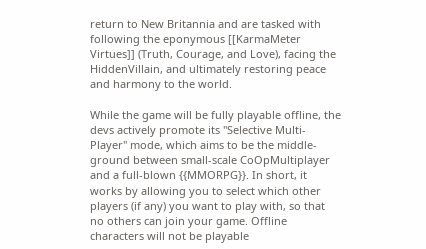return to New Britannia and are tasked with following the eponymous [[KarmaMeter Virtues]] (Truth, Courage, and Love), facing the HiddenVillain, and ultimately restoring peace and harmony to the world.

While the game will be fully playable offline, the devs actively promote its "Selective Multi-Player" mode, which aims to be the middle-ground between small-scale CoOpMultiplayer and a full-blown {{MMORPG}}. In short, it works by allowing you to select which other players (if any) you want to play with, so that no others can join your game. Offline characters will not be playable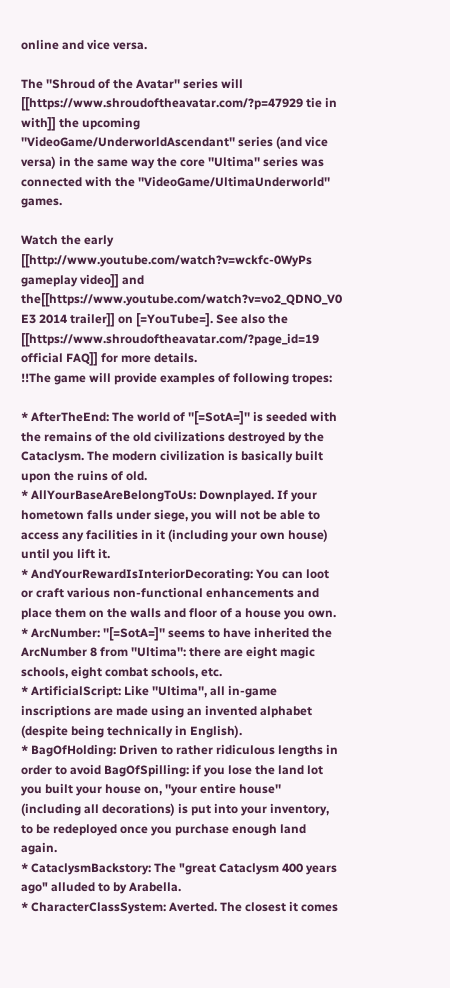online and vice versa.

The ''Shroud of the Avatar'' series will [[https://www.shroudoftheavatar.com/?p=47929 tie in with]] the upcoming ''VideoGame/UnderworldAscendant'' series (and vice versa) in the same way the core ''Ultima'' series was connected with the ''VideoGame/UltimaUnderworld'' games.

Watch the early [[http://www.youtube.com/watch?v=wckfc-0WyPs gameplay video]] and the[[https://www.youtube.com/watch?v=vo2_QDNO_V0 E3 2014 trailer]] on [=YouTube=]. See also the [[https://www.shroudoftheavatar.com/?page_id=19 official FAQ]] for more details.
!!The game will provide examples of following tropes:

* AfterTheEnd: The world of ''[=SotA=]'' is seeded with the remains of the old civilizations destroyed by the Cataclysm. The modern civilization is basically built upon the ruins of old.
* AllYourBaseAreBelongToUs: Downplayed. If your hometown falls under siege, you will not be able to access any facilities in it (including your own house) until you lift it.
* AndYourRewardIsInteriorDecorating: You can loot or craft various non-functional enhancements and place them on the walls and floor of a house you own.
* ArcNumber: ''[=SotA=]'' seems to have inherited the ArcNumber 8 from ''Ultima'': there are eight magic schools, eight combat schools, etc.
* ArtificialScript: Like ''Ultima'', all in-game inscriptions are made using an invented alphabet (despite being technically in English).
* BagOfHolding: Driven to rather ridiculous lengths in order to avoid BagOfSpilling: if you lose the land lot you built your house on, ''your entire house'' (including all decorations) is put into your inventory, to be redeployed once you purchase enough land again.
* CataclysmBackstory: The "great Cataclysm 400 years ago" alluded to by Arabella.
* CharacterClassSystem: Averted. The closest it comes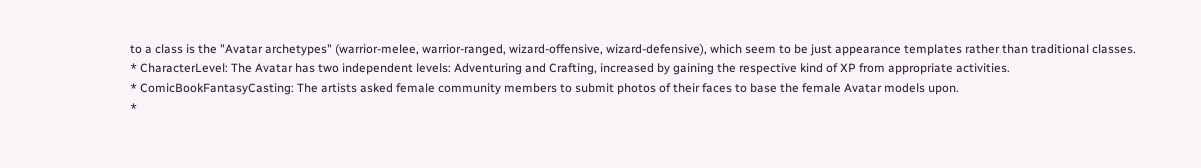to a class is the "Avatar archetypes" (warrior-melee, warrior-ranged, wizard-offensive, wizard-defensive), which seem to be just appearance templates rather than traditional classes.
* CharacterLevel: The Avatar has two independent levels: Adventuring and Crafting, increased by gaining the respective kind of XP from appropriate activities.
* ComicBookFantasyCasting: The artists asked female community members to submit photos of their faces to base the female Avatar models upon.
*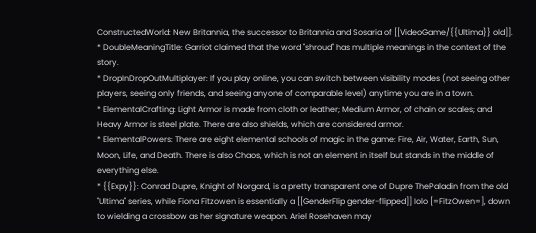ConstructedWorld: New Britannia, the successor to Britannia and Sosaria of [[VideoGame/{{Ultima}} old]].
* DoubleMeaningTitle: Garriot claimed that the word "shroud" has multiple meanings in the context of the story.
* DropInDropOutMultiplayer: If you play online, you can switch between visibility modes (not seeing other players, seeing only friends, and seeing anyone of comparable level) anytime you are in a town.
* ElementalCrafting: Light Armor is made from cloth or leather; Medium Armor, of chain or scales; and Heavy Armor is steel plate. There are also shields, which are considered armor.
* ElementalPowers: There are eight elemental schools of magic in the game: Fire, Air, Water, Earth, Sun, Moon, Life, and Death. There is also Chaos, which is not an element in itself but stands in the middle of everything else.
* {{Expy}}: Conrad Dupre, Knight of Norgard, is a pretty transparent one of Dupre ThePaladin from the old ''Ultima'' series, while Fiona Fitzowen is essentially a [[GenderFlip gender-flipped]] Iolo [=FitzOwen=], down to wielding a crossbow as her signature weapon. Ariel Rosehaven may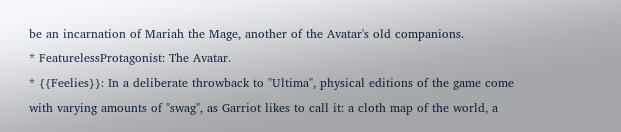be an incarnation of Mariah the Mage, another of the Avatar's old companions.
* FeaturelessProtagonist: The Avatar.
* {{Feelies}}: In a deliberate throwback to ''Ultima'', physical editions of the game come with varying amounts of "swag", as Garriot likes to call it: a cloth map of the world, a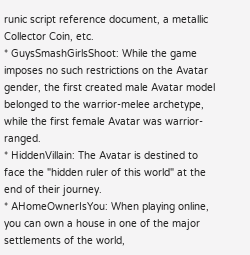runic script reference document, a metallic Collector Coin, etc.
* GuysSmashGirlsShoot: While the game imposes no such restrictions on the Avatar gender, the first created male Avatar model belonged to the warrior-melee archetype, while the first female Avatar was warrior-ranged.
* HiddenVillain: The Avatar is destined to face the "hidden ruler of this world" at the end of their journey.
* AHomeOwnerIsYou: When playing online, you can own a house in one of the major settlements of the world,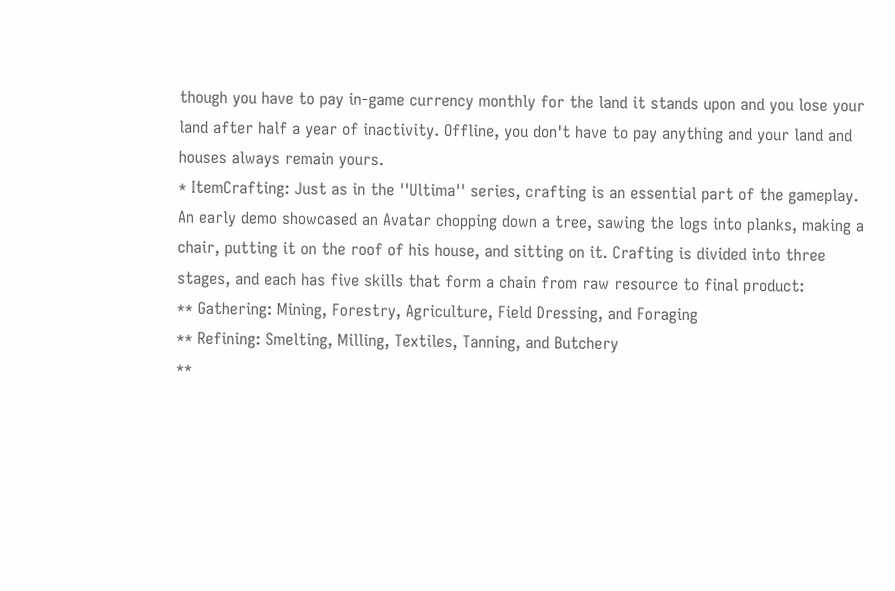though you have to pay in-game currency monthly for the land it stands upon and you lose your land after half a year of inactivity. Offline, you don't have to pay anything and your land and houses always remain yours.
* ItemCrafting: Just as in the ''Ultima'' series, crafting is an essential part of the gameplay. An early demo showcased an Avatar chopping down a tree, sawing the logs into planks, making a chair, putting it on the roof of his house, and sitting on it. Crafting is divided into three stages, and each has five skills that form a chain from raw resource to final product:
** Gathering: Mining, Forestry, Agriculture, Field Dressing, and Foraging
** Refining: Smelting, Milling, Textiles, Tanning, and Butchery
**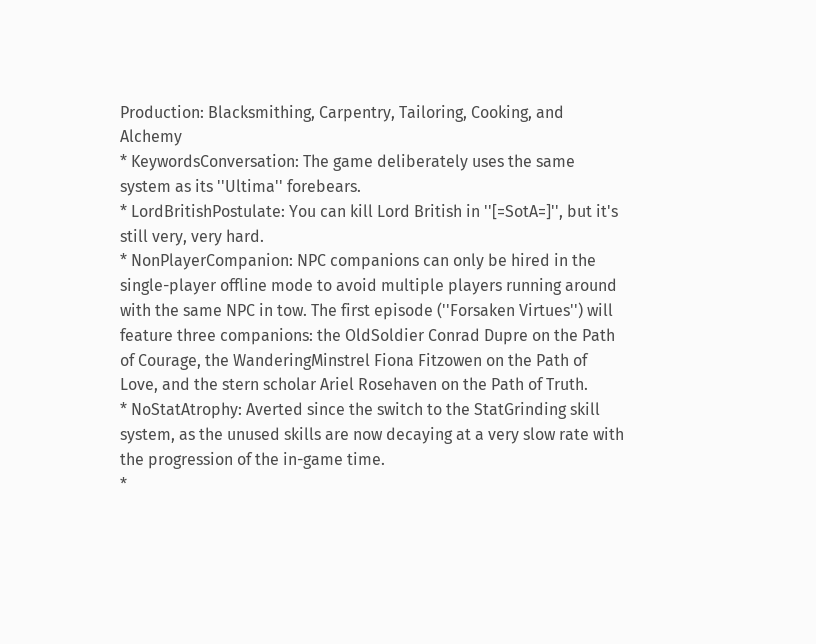Production: Blacksmithing, Carpentry, Tailoring, Cooking, and Alchemy
* KeywordsConversation: The game deliberately uses the same system as its ''Ultima'' forebears.
* LordBritishPostulate: You can kill Lord British in ''[=SotA=]'', but it's still very, very hard.
* NonPlayerCompanion: NPC companions can only be hired in the single-player offline mode to avoid multiple players running around with the same NPC in tow. The first episode (''Forsaken Virtues'') will feature three companions: the OldSoldier Conrad Dupre on the Path of Courage, the WanderingMinstrel Fiona Fitzowen on the Path of Love, and the stern scholar Ariel Rosehaven on the Path of Truth.
* NoStatAtrophy: Averted since the switch to the StatGrinding skill system, as the unused skills are now decaying at a very slow rate with the progression of the in-game time.
*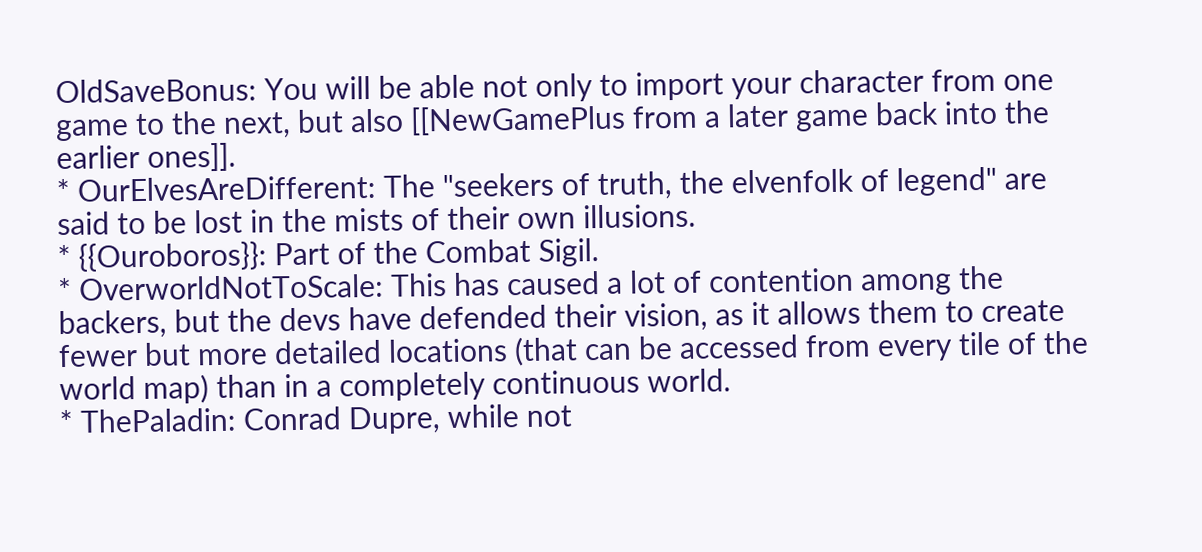OldSaveBonus: You will be able not only to import your character from one game to the next, but also [[NewGamePlus from a later game back into the earlier ones]].
* OurElvesAreDifferent: The "seekers of truth, the elvenfolk of legend" are said to be lost in the mists of their own illusions.
* {{Ouroboros}}: Part of the Combat Sigil.
* OverworldNotToScale: This has caused a lot of contention among the backers, but the devs have defended their vision, as it allows them to create fewer but more detailed locations (that can be accessed from every tile of the world map) than in a completely continuous world.
* ThePaladin: Conrad Dupre, while not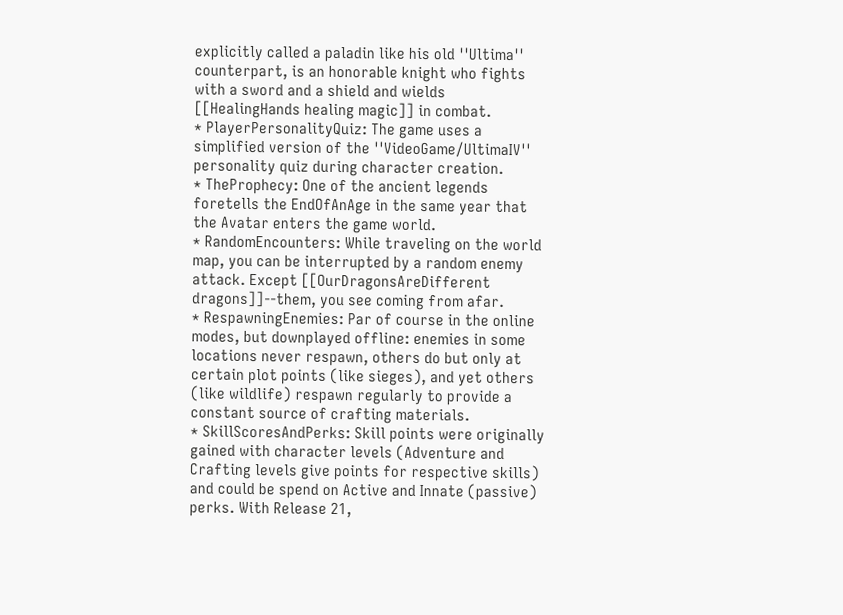explicitly called a paladin like his old ''Ultima'' counterpart, is an honorable knight who fights with a sword and a shield and wields [[HealingHands healing magic]] in combat.
* PlayerPersonalityQuiz: The game uses a simplified version of the ''VideoGame/UltimaIV'' personality quiz during character creation.
* TheProphecy: One of the ancient legends foretells the EndOfAnAge in the same year that the Avatar enters the game world.
* RandomEncounters: While traveling on the world map, you can be interrupted by a random enemy attack. Except [[OurDragonsAreDifferent dragons]]--them, you see coming from afar.
* RespawningEnemies: Par of course in the online modes, but downplayed offline: enemies in some locations never respawn, others do but only at certain plot points (like sieges), and yet others (like wildlife) respawn regularly to provide a constant source of crafting materials.
* SkillScoresAndPerks: Skill points were originally gained with character levels (Adventure and Crafting levels give points for respective skills) and could be spend on Active and Innate (passive) perks. With Release 21,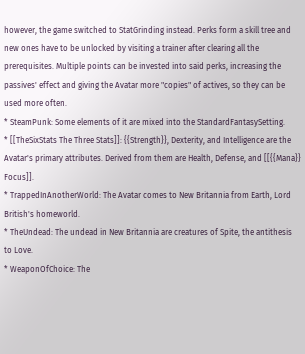however, the game switched to StatGrinding instead. Perks form a skill tree and new ones have to be unlocked by visiting a trainer after clearing all the prerequisites. Multiple points can be invested into said perks, increasing the passives' effect and giving the Avatar more "copies" of actives, so they can be used more often.
* SteamPunk: Some elements of it are mixed into the StandardFantasySetting.
* [[TheSixStats The Three Stats]]: {{Strength}}, Dexterity, and Intelligence are the Avatar's primary attributes. Derived from them are Health, Defense, and [[{{Mana}} Focus]].
* TrappedInAnotherWorld: The Avatar comes to New Britannia from Earth, Lord British's homeworld.
* TheUndead: The undead in New Britannia are creatures of Spite, the antithesis to Love.
* WeaponOfChoice: The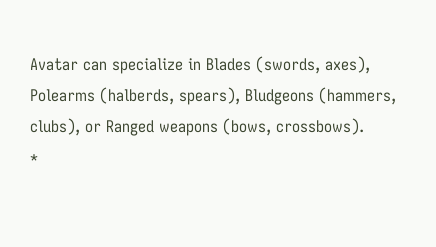Avatar can specialize in Blades (swords, axes), Polearms (halberds, spears), Bludgeons (hammers, clubs), or Ranged weapons (bows, crossbows).
*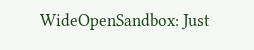WideOpenSandbox: Just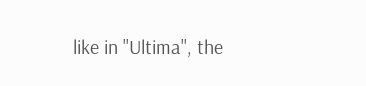like in ''Ultima'', the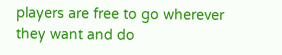players are free to go wherever they want and do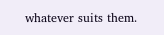whatever suits them.